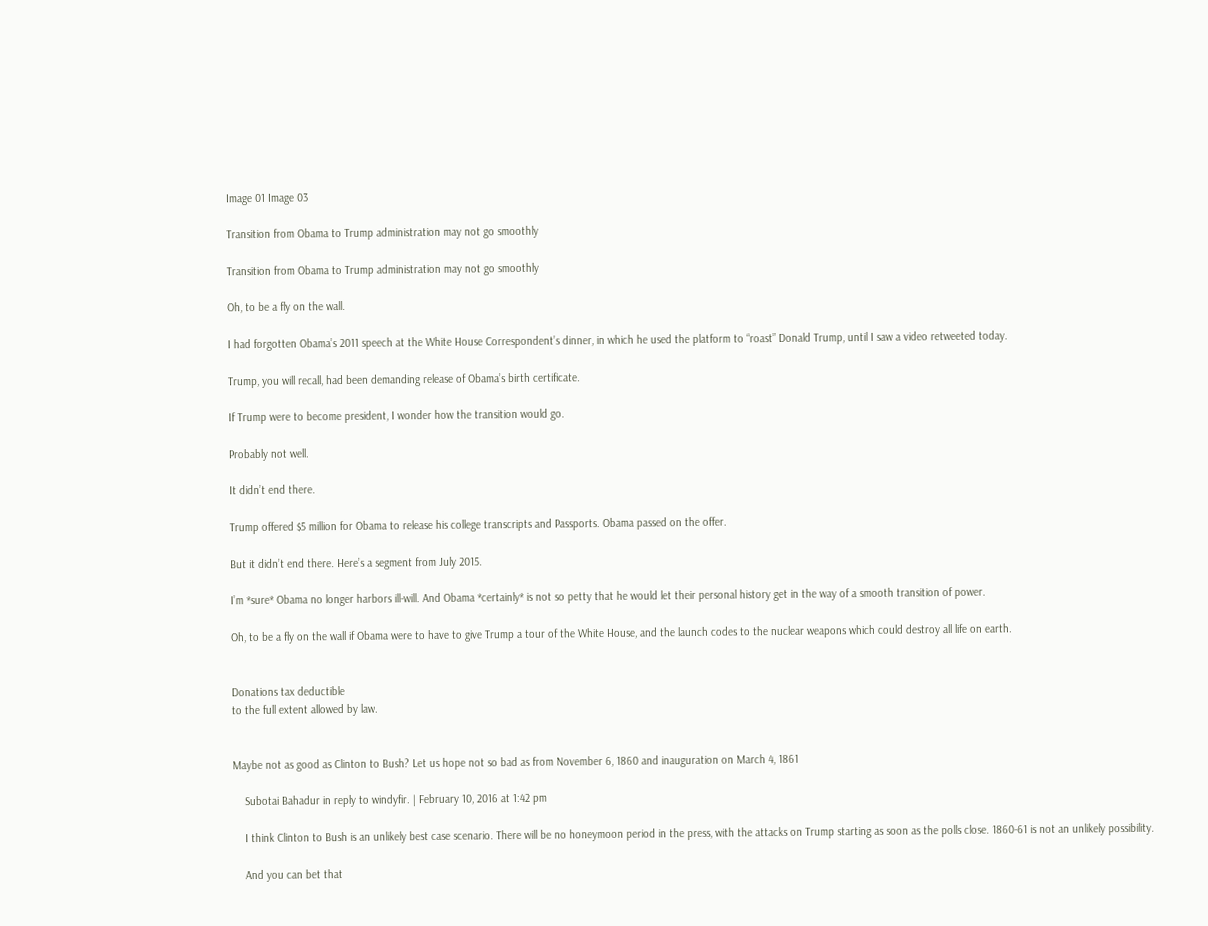Image 01 Image 03

Transition from Obama to Trump administration may not go smoothly

Transition from Obama to Trump administration may not go smoothly

Oh, to be a fly on the wall.

I had forgotten Obama’s 2011 speech at the White House Correspondent’s dinner, in which he used the platform to “roast” Donald Trump, until I saw a video retweeted today.

Trump, you will recall, had been demanding release of Obama’s birth certificate.

If Trump were to become president, I wonder how the transition would go.

Probably not well.

It didn’t end there.

Trump offered $5 million for Obama to release his college transcripts and Passports. Obama passed on the offer.

But it didn’t end there. Here’s a segment from July 2015.

I’m *sure* Obama no longer harbors ill-will. And Obama *certainly* is not so petty that he would let their personal history get in the way of a smooth transition of power.

Oh, to be a fly on the wall if Obama were to have to give Trump a tour of the White House, and the launch codes to the nuclear weapons which could destroy all life on earth.


Donations tax deductible
to the full extent allowed by law.


Maybe not as good as Clinton to Bush? Let us hope not so bad as from November 6, 1860 and inauguration on March 4, 1861

    Subotai Bahadur in reply to windyfir. | February 10, 2016 at 1:42 pm

    I think Clinton to Bush is an unlikely best case scenario. There will be no honeymoon period in the press, with the attacks on Trump starting as soon as the polls close. 1860-61 is not an unlikely possibility.

    And you can bet that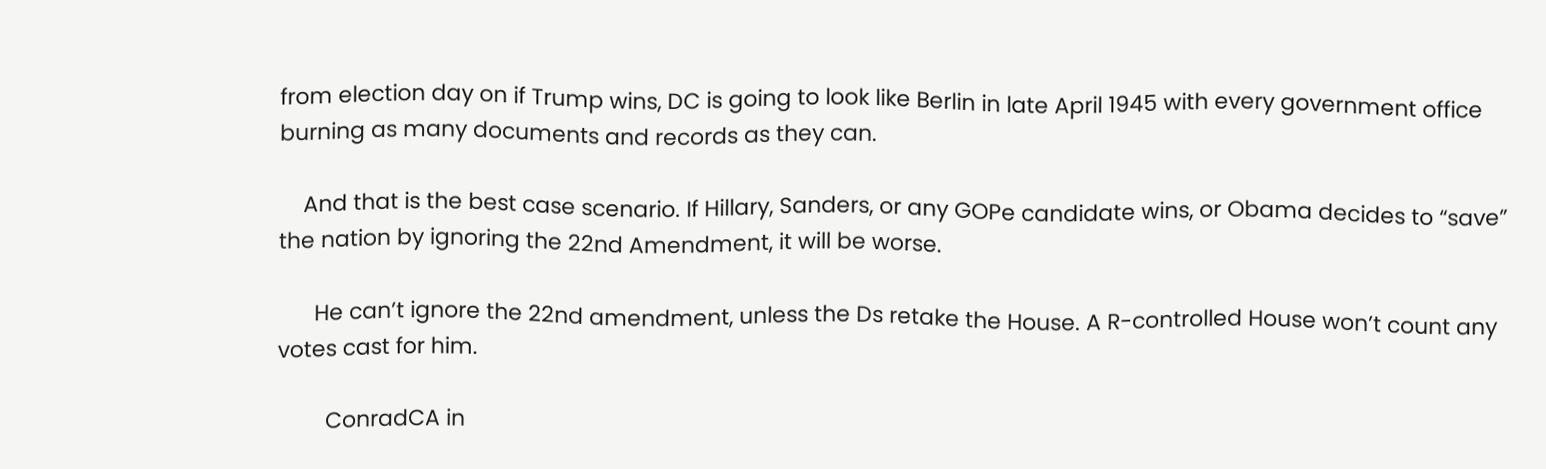from election day on if Trump wins, DC is going to look like Berlin in late April 1945 with every government office burning as many documents and records as they can.

    And that is the best case scenario. If Hillary, Sanders, or any GOPe candidate wins, or Obama decides to “save” the nation by ignoring the 22nd Amendment, it will be worse.

      He can’t ignore the 22nd amendment, unless the Ds retake the House. A R-controlled House won’t count any votes cast for him.

        ConradCA in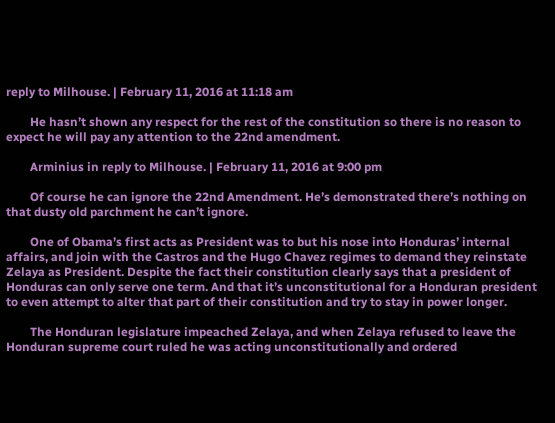reply to Milhouse. | February 11, 2016 at 11:18 am

        He hasn’t shown any respect for the rest of the constitution so there is no reason to expect he will pay any attention to the 22nd amendment.

        Arminius in reply to Milhouse. | February 11, 2016 at 9:00 pm

        Of course he can ignore the 22nd Amendment. He’s demonstrated there’s nothing on that dusty old parchment he can’t ignore.

        One of Obama’s first acts as President was to but his nose into Honduras’ internal affairs, and join with the Castros and the Hugo Chavez regimes to demand they reinstate Zelaya as President. Despite the fact their constitution clearly says that a president of Honduras can only serve one term. And that it’s unconstitutional for a Honduran president to even attempt to alter that part of their constitution and try to stay in power longer.

        The Honduran legislature impeached Zelaya, and when Zelaya refused to leave the Honduran supreme court ruled he was acting unconstitutionally and ordered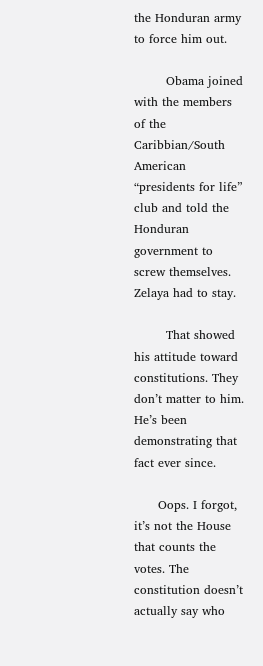the Honduran army to force him out.

        Obama joined with the members of the Caribbian/South American “presidents for life” club and told the Honduran government to screw themselves. Zelaya had to stay.

        That showed his attitude toward constitutions. They don’t matter to him. He’s been demonstrating that fact ever since.

      Oops. I forgot, it’s not the House that counts the votes. The constitution doesn’t actually say who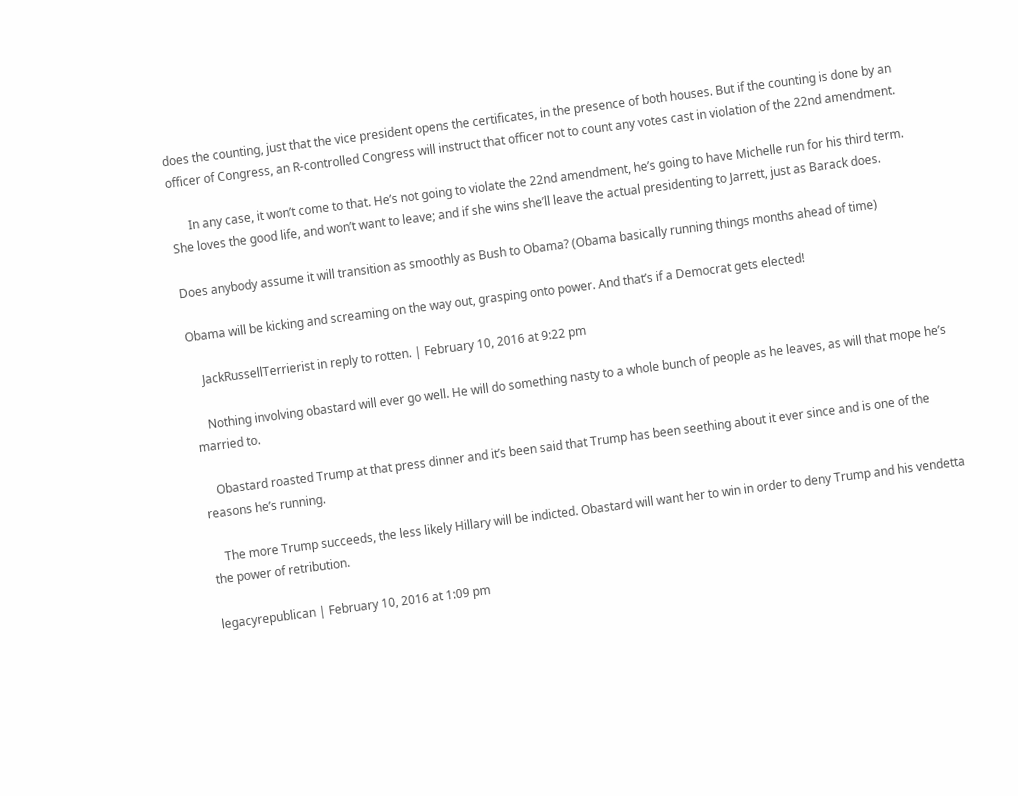does the counting, just that the vice president opens the certificates, in the presence of both houses. But if the counting is done by an officer of Congress, an R-controlled Congress will instruct that officer not to count any votes cast in violation of the 22nd amendment.

      In any case, it won’t come to that. He’s not going to violate the 22nd amendment, he’s going to have Michelle run for his third term. She loves the good life, and won’t want to leave; and if she wins she’ll leave the actual presidenting to Jarrett, just as Barack does.

Does anybody assume it will transition as smoothly as Bush to Obama? (Obama basically running things months ahead of time)

Obama will be kicking and screaming on the way out, grasping onto power. And that’s if a Democrat gets elected!

    JackRussellTerrierist in reply to rotten. | February 10, 2016 at 9:22 pm

    Nothing involving obastard will ever go well. He will do something nasty to a whole bunch of people as he leaves, as will that mope he’s married to.

    Obastard roasted Trump at that press dinner and it’s been said that Trump has been seething about it ever since and is one of the reasons he’s running.

    The more Trump succeeds, the less likely Hillary will be indicted. Obastard will want her to win in order to deny Trump and his vendetta the power of retribution.

legacyrepublican | February 10, 2016 at 1:09 pm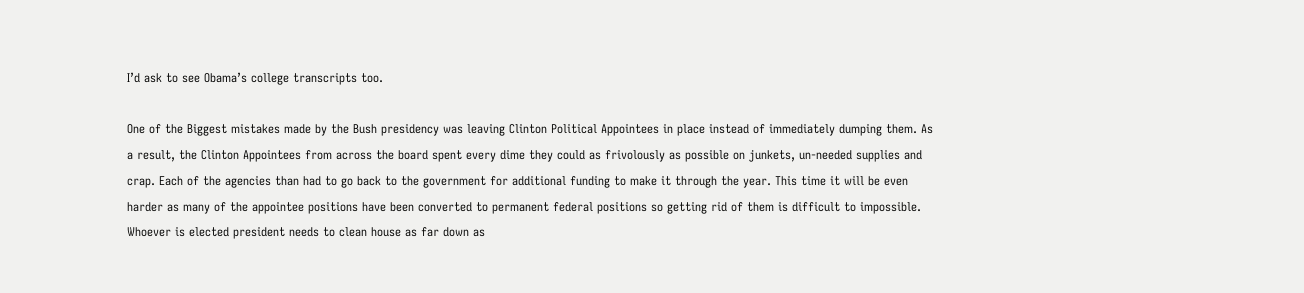I’d ask to see Obama’s college transcripts too.

One of the Biggest mistakes made by the Bush presidency was leaving Clinton Political Appointees in place instead of immediately dumping them. As a result, the Clinton Appointees from across the board spent every dime they could as frivolously as possible on junkets, un-needed supplies and crap. Each of the agencies than had to go back to the government for additional funding to make it through the year. This time it will be even harder as many of the appointee positions have been converted to permanent federal positions so getting rid of them is difficult to impossible. Whoever is elected president needs to clean house as far down as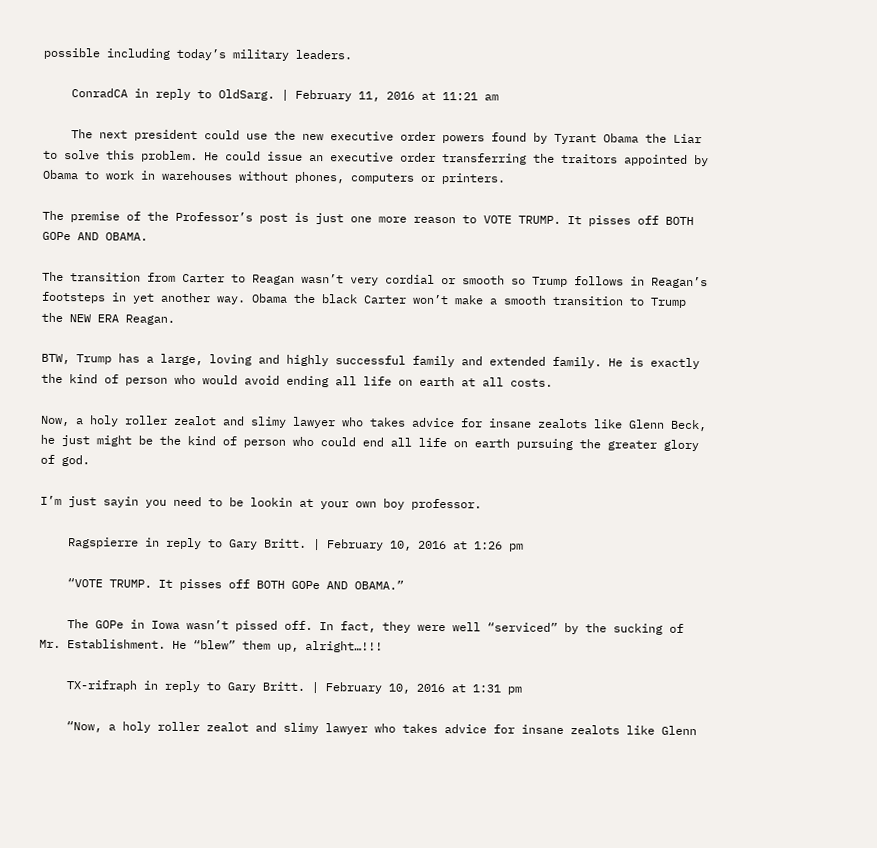possible including today’s military leaders.

    ConradCA in reply to OldSarg. | February 11, 2016 at 11:21 am

    The next president could use the new executive order powers found by Tyrant Obama the Liar to solve this problem. He could issue an executive order transferring the traitors appointed by Obama to work in warehouses without phones, computers or printers.

The premise of the Professor’s post is just one more reason to VOTE TRUMP. It pisses off BOTH GOPe AND OBAMA.

The transition from Carter to Reagan wasn’t very cordial or smooth so Trump follows in Reagan’s footsteps in yet another way. Obama the black Carter won’t make a smooth transition to Trump the NEW ERA Reagan.

BTW, Trump has a large, loving and highly successful family and extended family. He is exactly the kind of person who would avoid ending all life on earth at all costs.

Now, a holy roller zealot and slimy lawyer who takes advice for insane zealots like Glenn Beck, he just might be the kind of person who could end all life on earth pursuing the greater glory of god.

I’m just sayin you need to be lookin at your own boy professor.

    Ragspierre in reply to Gary Britt. | February 10, 2016 at 1:26 pm

    “VOTE TRUMP. It pisses off BOTH GOPe AND OBAMA.”

    The GOPe in Iowa wasn’t pissed off. In fact, they were well “serviced” by the sucking of Mr. Establishment. He “blew” them up, alright…!!!

    TX-rifraph in reply to Gary Britt. | February 10, 2016 at 1:31 pm

    “Now, a holy roller zealot and slimy lawyer who takes advice for insane zealots like Glenn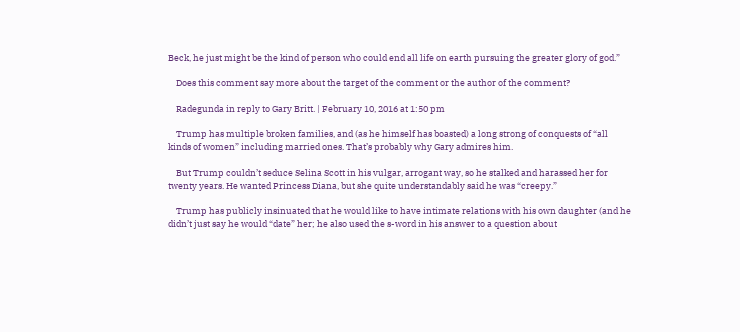Beck, he just might be the kind of person who could end all life on earth pursuing the greater glory of god.”

    Does this comment say more about the target of the comment or the author of the comment?

    Radegunda in reply to Gary Britt. | February 10, 2016 at 1:50 pm

    Trump has multiple broken families, and (as he himself has boasted) a long strong of conquests of “all kinds of women” including married ones. That’s probably why Gary admires him.

    But Trump couldn’t seduce Selina Scott in his vulgar, arrogant way, so he stalked and harassed her for twenty years. He wanted Princess Diana, but she quite understandably said he was “creepy.”

    Trump has publicly insinuated that he would like to have intimate relations with his own daughter (and he didn’t just say he would “date” her; he also used the s-word in his answer to a question about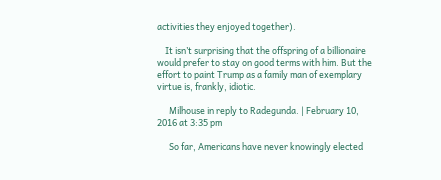activities they enjoyed together).

    It isn’t surprising that the offspring of a billionaire would prefer to stay on good terms with him. But the effort to paint Trump as a family man of exemplary virtue is, frankly, idiotic.

      Milhouse in reply to Radegunda. | February 10, 2016 at 3:35 pm

      So far, Americans have never knowingly elected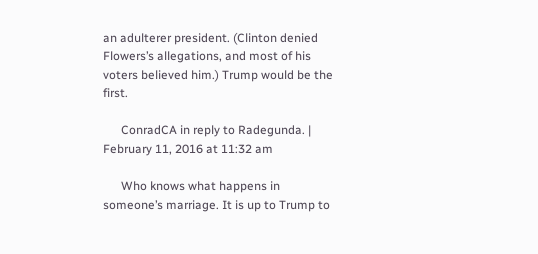an adulterer president. (Clinton denied Flowers’s allegations, and most of his voters believed him.) Trump would be the first.

      ConradCA in reply to Radegunda. | February 11, 2016 at 11:32 am

      Who knows what happens in someone’s marriage. It is up to Trump to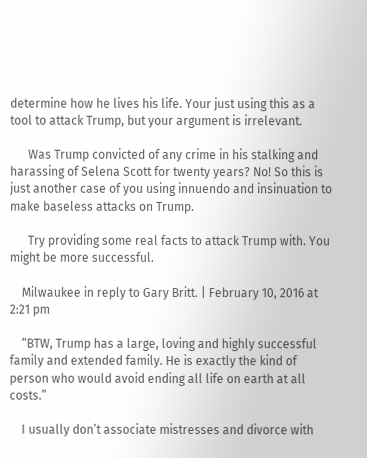determine how he lives his life. Your just using this as a tool to attack Trump, but your argument is irrelevant.

      Was Trump convicted of any crime in his stalking and harassing of Selena Scott for twenty years? No! So this is just another case of you using innuendo and insinuation to make baseless attacks on Trump.

      Try providing some real facts to attack Trump with. You might be more successful.

    Milwaukee in reply to Gary Britt. | February 10, 2016 at 2:21 pm

    “BTW, Trump has a large, loving and highly successful family and extended family. He is exactly the kind of person who would avoid ending all life on earth at all costs.”

    I usually don’t associate mistresses and divorce with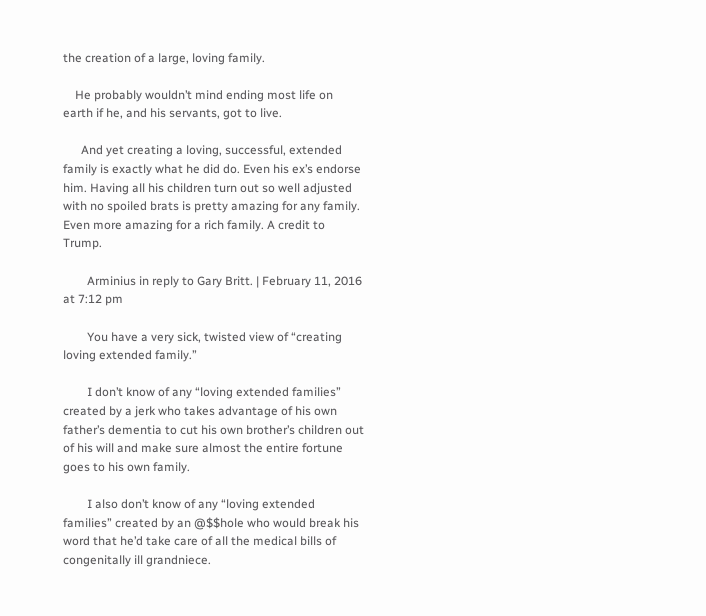the creation of a large, loving family.

    He probably wouldn’t mind ending most life on earth if he, and his servants, got to live.

      And yet creating a loving, successful, extended family is exactly what he did do. Even his ex’s endorse him. Having all his children turn out so well adjusted with no spoiled brats is pretty amazing for any family. Even more amazing for a rich family. A credit to Trump.

        Arminius in reply to Gary Britt. | February 11, 2016 at 7:12 pm

        You have a very sick, twisted view of “creating loving extended family.”

        I don’t know of any “loving extended families” created by a jerk who takes advantage of his own father’s dementia to cut his own brother’s children out of his will and make sure almost the entire fortune goes to his own family.

        I also don’t know of any “loving extended families” created by an @$$hole who would break his word that he’d take care of all the medical bills of congenitally ill grandniece.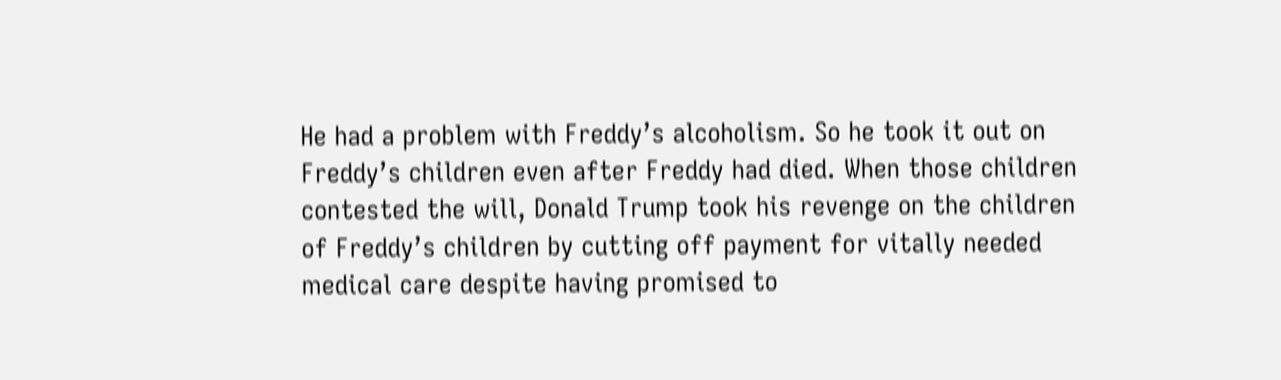He had a problem with Freddy’s alcoholism. So he took it out on Freddy’s children even after Freddy had died. When those children contested the will, Donald Trump took his revenge on the children of Freddy’s children by cutting off payment for vitally needed medical care despite having promised to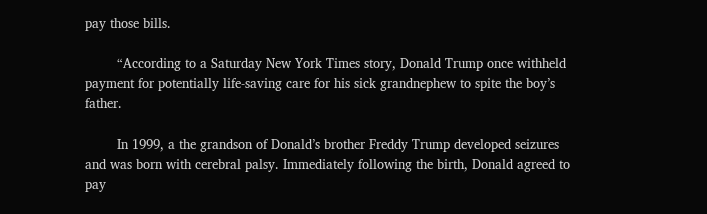pay those bills.

        “According to a Saturday New York Times story, Donald Trump once withheld payment for potentially life-saving care for his sick grandnephew to spite the boy’s father.

        In 1999, a the grandson of Donald’s brother Freddy Trump developed seizures and was born with cerebral palsy. Immediately following the birth, Donald agreed to pay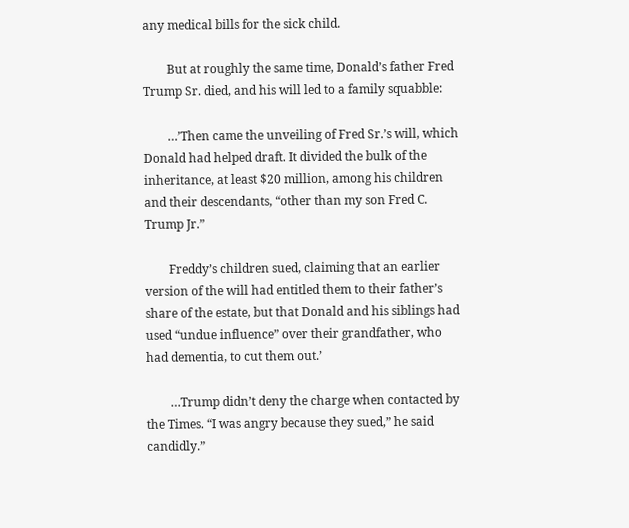any medical bills for the sick child.

        But at roughly the same time, Donald’s father Fred Trump Sr. died, and his will led to a family squabble:

        …’Then came the unveiling of Fred Sr.’s will, which Donald had helped draft. It divided the bulk of the inheritance, at least $20 million, among his children and their descendants, “other than my son Fred C. Trump Jr.”

        Freddy’s children sued, claiming that an earlier version of the will had entitled them to their father’s share of the estate, but that Donald and his siblings had used “undue influence” over their grandfather, who had dementia, to cut them out.’

        …Trump didn’t deny the charge when contacted by the Times. “I was angry because they sued,” he said candidly.”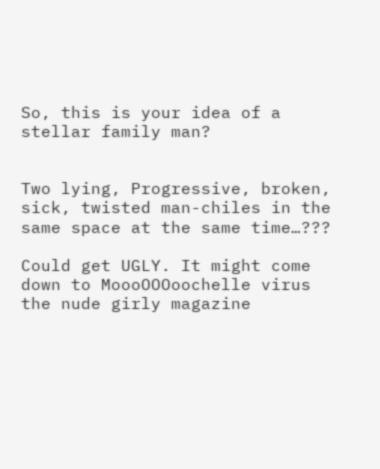So, this is your idea of a stellar family man?


Two lying, Progressive, broken, sick, twisted man-chiles in the same space at the same time…???

Could get UGLY. It might come down to MoooOOOoochelle virus the nude girly magazine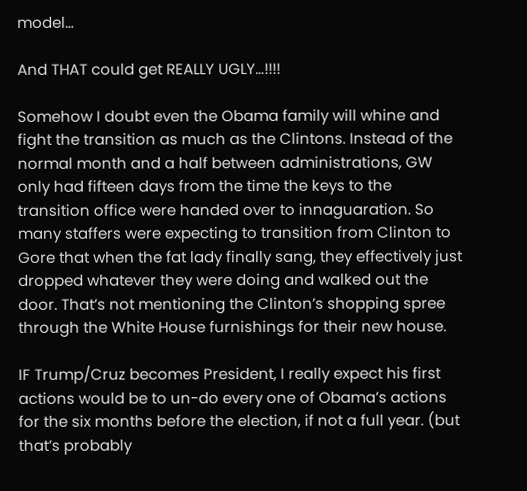model…

And THAT could get REALLY UGLY…!!!!

Somehow I doubt even the Obama family will whine and fight the transition as much as the Clintons. Instead of the normal month and a half between administrations, GW only had fifteen days from the time the keys to the transition office were handed over to innaguaration. So many staffers were expecting to transition from Clinton to Gore that when the fat lady finally sang, they effectively just dropped whatever they were doing and walked out the door. That’s not mentioning the Clinton’s shopping spree through the White House furnishings for their new house.

IF Trump/Cruz becomes President, I really expect his first actions would be to un-do every one of Obama’s actions for the six months before the election, if not a full year. (but that’s probably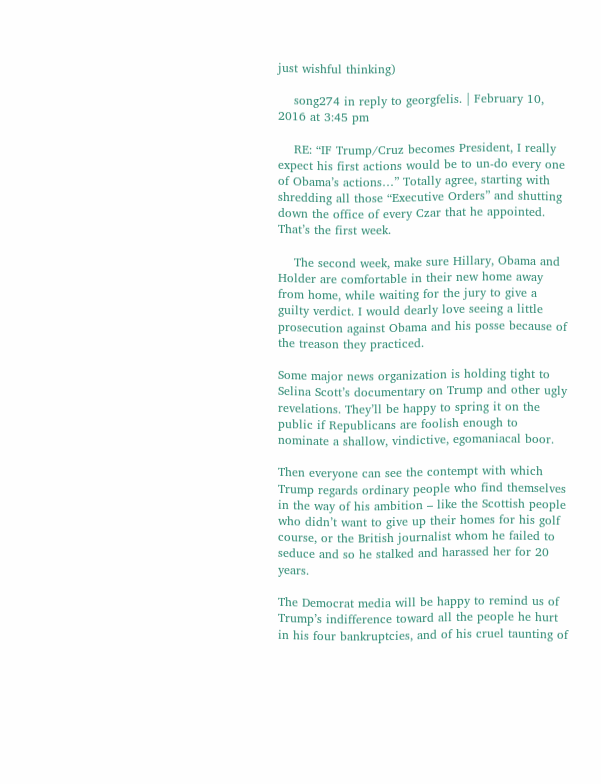just wishful thinking)

    song274 in reply to georgfelis. | February 10, 2016 at 3:45 pm

    RE: “IF Trump/Cruz becomes President, I really expect his first actions would be to un-do every one of Obama’s actions…” Totally agree, starting with shredding all those “Executive Orders” and shutting down the office of every Czar that he appointed. That’s the first week.

    The second week, make sure Hillary, Obama and Holder are comfortable in their new home away from home, while waiting for the jury to give a guilty verdict. I would dearly love seeing a little prosecution against Obama and his posse because of the treason they practiced.

Some major news organization is holding tight to Selina Scott’s documentary on Trump and other ugly revelations. They’ll be happy to spring it on the public if Republicans are foolish enough to nominate a shallow, vindictive, egomaniacal boor.

Then everyone can see the contempt with which Trump regards ordinary people who find themselves in the way of his ambition – like the Scottish people who didn’t want to give up their homes for his golf course, or the British journalist whom he failed to seduce and so he stalked and harassed her for 20 years.

The Democrat media will be happy to remind us of Trump’s indifference toward all the people he hurt in his four bankruptcies, and of his cruel taunting of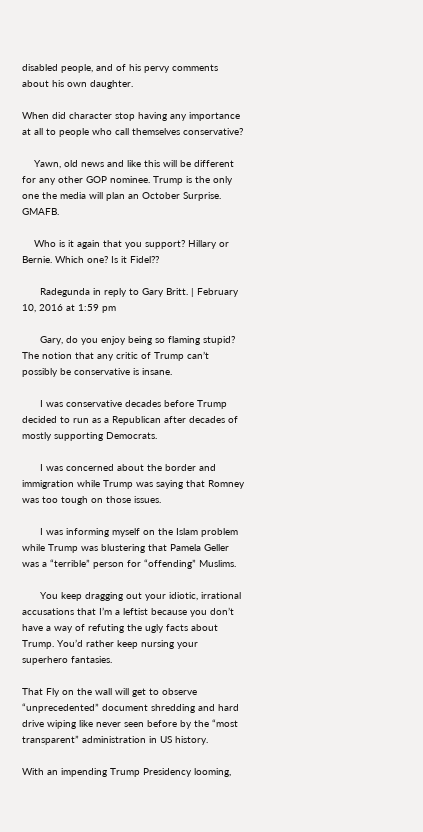disabled people, and of his pervy comments about his own daughter.

When did character stop having any importance at all to people who call themselves conservative?

    Yawn, old news and like this will be different for any other GOP nominee. Trump is the only one the media will plan an October Surprise. GMAFB.

    Who is it again that you support? Hillary or Bernie. Which one? Is it Fidel??

      Radegunda in reply to Gary Britt. | February 10, 2016 at 1:59 pm

      Gary, do you enjoy being so flaming stupid? The notion that any critic of Trump can’t possibly be conservative is insane.

      I was conservative decades before Trump decided to run as a Republican after decades of mostly supporting Democrats.

      I was concerned about the border and immigration while Trump was saying that Romney was too tough on those issues.

      I was informing myself on the Islam problem while Trump was blustering that Pamela Geller was a “terrible” person for “offending” Muslims.

      You keep dragging out your idiotic, irrational accusations that I’m a leftist because you don’t have a way of refuting the ugly facts about Trump. You’d rather keep nursing your superhero fantasies.

That Fly on the wall will get to observe “unprecedented” document shredding and hard drive wiping like never seen before by the “most transparent” administration in US history.

With an impending Trump Presidency looming,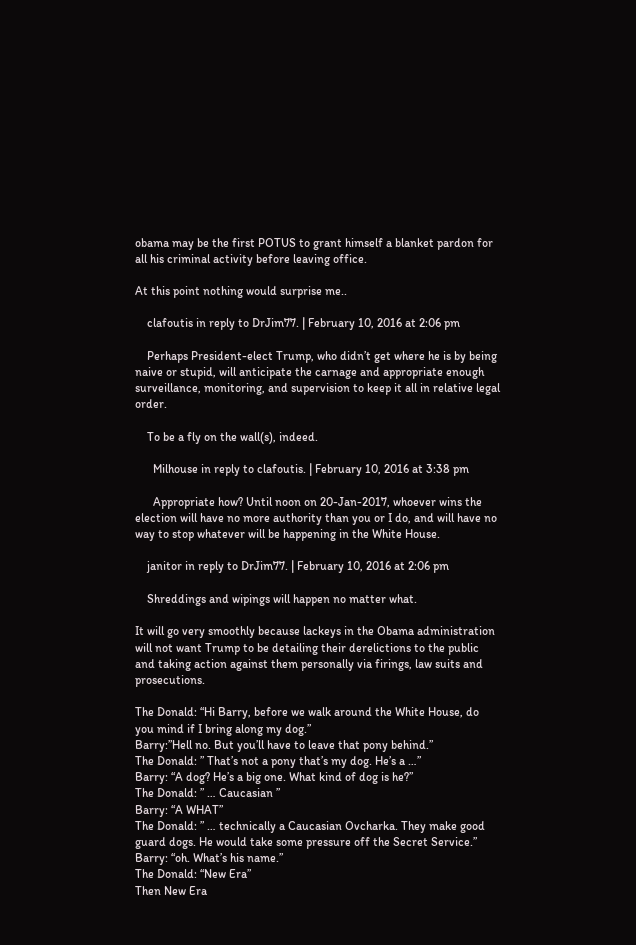obama may be the first POTUS to grant himself a blanket pardon for all his criminal activity before leaving office.

At this point nothing would surprise me..

    clafoutis in reply to DrJim77. | February 10, 2016 at 2:06 pm

    Perhaps President-elect Trump, who didn’t get where he is by being naive or stupid, will anticipate the carnage and appropriate enough surveillance, monitoring, and supervision to keep it all in relative legal order.

    To be a fly on the wall(s), indeed.

      Milhouse in reply to clafoutis. | February 10, 2016 at 3:38 pm

      Appropriate how? Until noon on 20-Jan-2017, whoever wins the election will have no more authority than you or I do, and will have no way to stop whatever will be happening in the White House.

    janitor in reply to DrJim77. | February 10, 2016 at 2:06 pm

    Shreddings and wipings will happen no matter what.

It will go very smoothly because lackeys in the Obama administration will not want Trump to be detailing their derelictions to the public and taking action against them personally via firings, law suits and prosecutions.

The Donald: “Hi Barry, before we walk around the White House, do you mind if I bring along my dog.”
Barry:”Hell no. But you’ll have to leave that pony behind.”
The Donald: ” That’s not a pony that’s my dog. He’s a …”
Barry: “A dog? He’s a big one. What kind of dog is he?”
The Donald: ” … Caucasian ”
Barry: “A WHAT”
The Donald: ” … technically a Caucasian Ovcharka. They make good guard dogs. He would take some pressure off the Secret Service.”
Barry: “oh. What’s his name.”
The Donald: “New Era”
Then New Era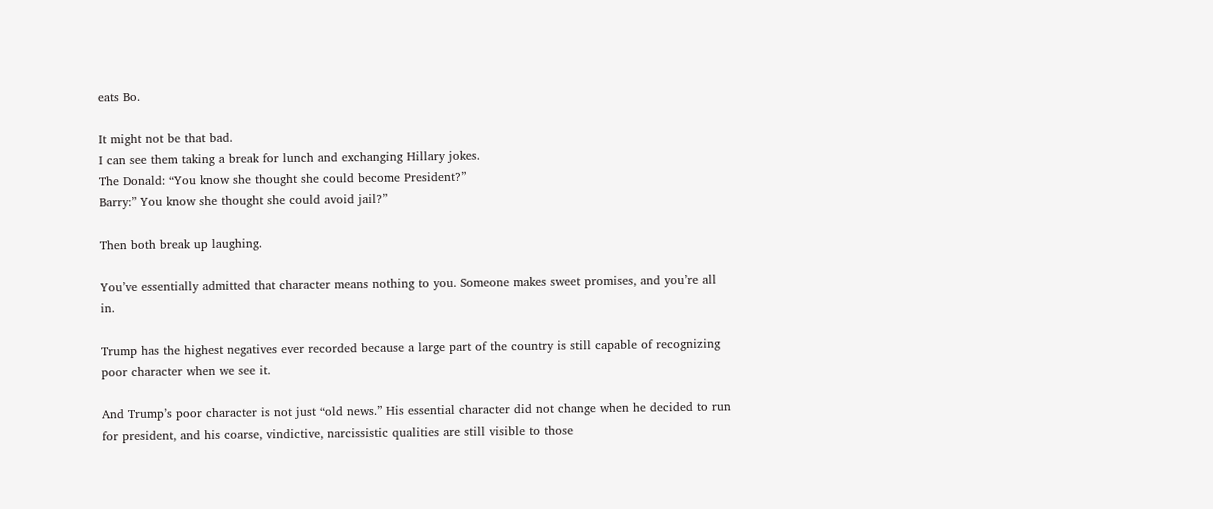eats Bo.

It might not be that bad.
I can see them taking a break for lunch and exchanging Hillary jokes.
The Donald: “You know she thought she could become President?”
Barry:” You know she thought she could avoid jail?”

Then both break up laughing.

You’ve essentially admitted that character means nothing to you. Someone makes sweet promises, and you’re all in.

Trump has the highest negatives ever recorded because a large part of the country is still capable of recognizing poor character when we see it.

And Trump’s poor character is not just “old news.” His essential character did not change when he decided to run for president, and his coarse, vindictive, narcissistic qualities are still visible to those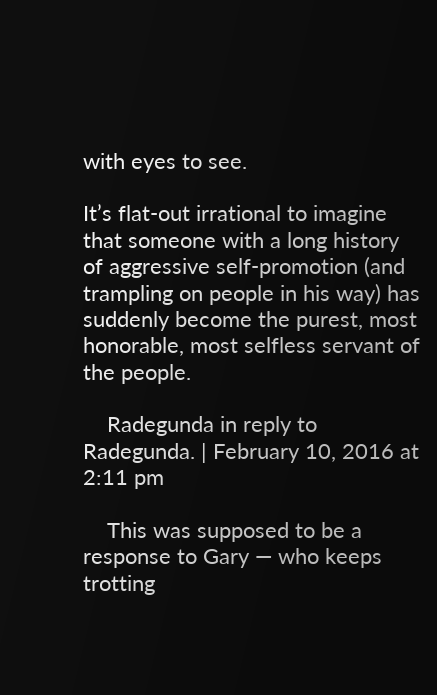with eyes to see.

It’s flat-out irrational to imagine that someone with a long history of aggressive self-promotion (and trampling on people in his way) has suddenly become the purest, most honorable, most selfless servant of the people.

    Radegunda in reply to Radegunda. | February 10, 2016 at 2:11 pm

    This was supposed to be a response to Gary — who keeps trotting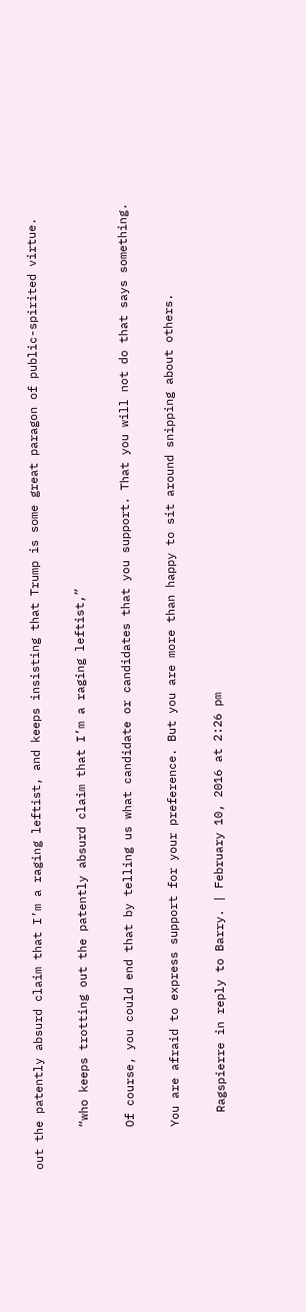out the patently absurd claim that I’m a raging leftist, and keeps insisting that Trump is some great paragon of public-spirited virtue.

      “who keeps trotting out the patently absurd claim that I’m a raging leftist,”

      Of course, you could end that by telling us what candidate or candidates that you support. That you will not do that says something.

      You are afraid to express support for your preference. But you are more than happy to sit around snipping about others.

        Ragspierre in reply to Barry. | February 10, 2016 at 2:26 pm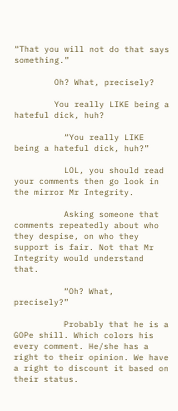“That you will not do that says something.”

        Oh? What, precisely?

        You really LIKE being a hateful dick, huh?

          “You really LIKE being a hateful dick, huh?”

          LOL, you should read your comments then go look in the mirror Mr Integrity.

          Asking someone that comments repeatedly about who they despise, on who they support is fair. Not that Mr Integrity would understand that.

          “Oh? What, precisely?”

          Probably that he is a GOPe shill. Which colors his every comment. He/she has a right to their opinion. We have a right to discount it based on their status.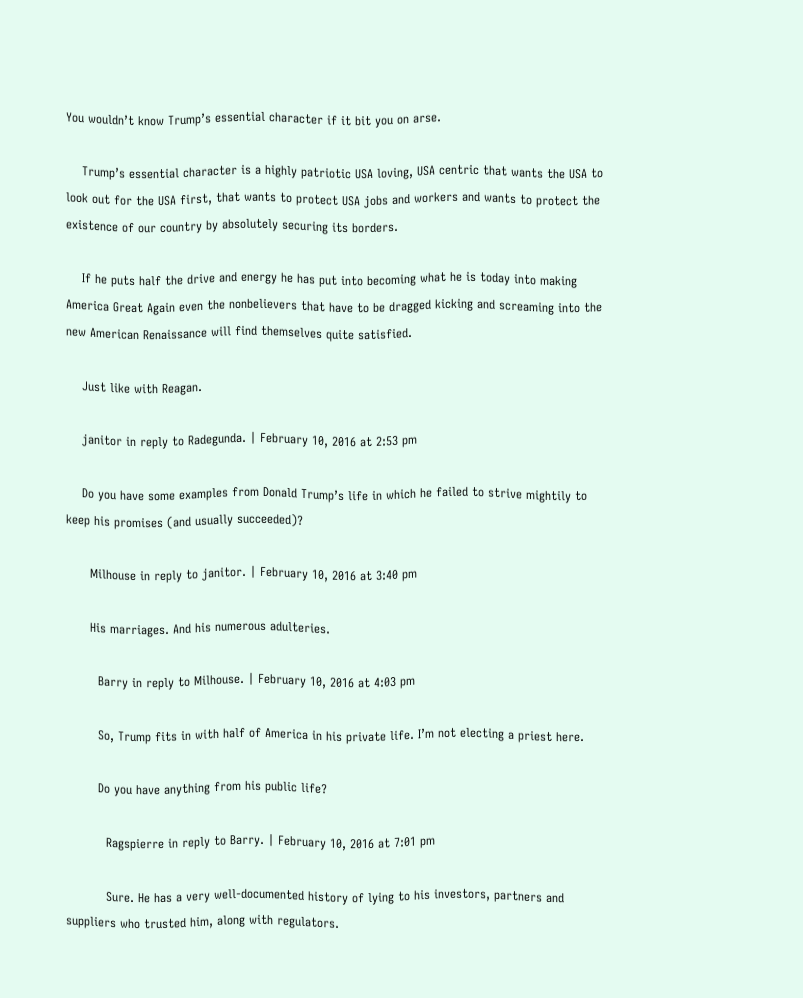You wouldn’t know Trump’s essential character if it bit you on arse.

    Trump’s essential character is a highly patriotic USA loving, USA centric that wants the USA to look out for the USA first, that wants to protect USA jobs and workers and wants to protect the existence of our country by absolutely securing its borders.

    If he puts half the drive and energy he has put into becoming what he is today into making America Great Again even the nonbelievers that have to be dragged kicking and screaming into the new American Renaissance will find themselves quite satisfied.

    Just like with Reagan.

    janitor in reply to Radegunda. | February 10, 2016 at 2:53 pm

    Do you have some examples from Donald Trump’s life in which he failed to strive mightily to keep his promises (and usually succeeded)?

      Milhouse in reply to janitor. | February 10, 2016 at 3:40 pm

      His marriages. And his numerous adulteries.

        Barry in reply to Milhouse. | February 10, 2016 at 4:03 pm

        So, Trump fits in with half of America in his private life. I’m not electing a priest here.

        Do you have anything from his public life?

          Ragspierre in reply to Barry. | February 10, 2016 at 7:01 pm

          Sure. He has a very well-documented history of lying to his investors, partners and suppliers who trusted him, along with regulators.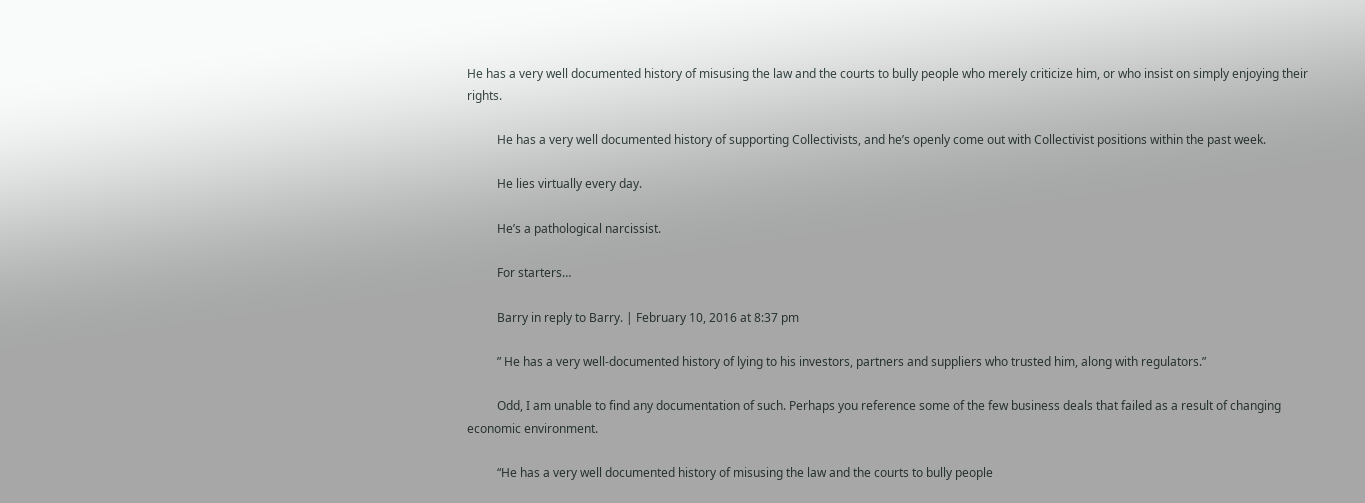He has a very well documented history of misusing the law and the courts to bully people who merely criticize him, or who insist on simply enjoying their rights.

          He has a very well documented history of supporting Collectivists, and he’s openly come out with Collectivist positions within the past week.

          He lies virtually every day.

          He’s a pathological narcissist.

          For starters…

          Barry in reply to Barry. | February 10, 2016 at 8:37 pm

          ” He has a very well-documented history of lying to his investors, partners and suppliers who trusted him, along with regulators.”

          Odd, I am unable to find any documentation of such. Perhaps you reference some of the few business deals that failed as a result of changing economic environment.

          “He has a very well documented history of misusing the law and the courts to bully people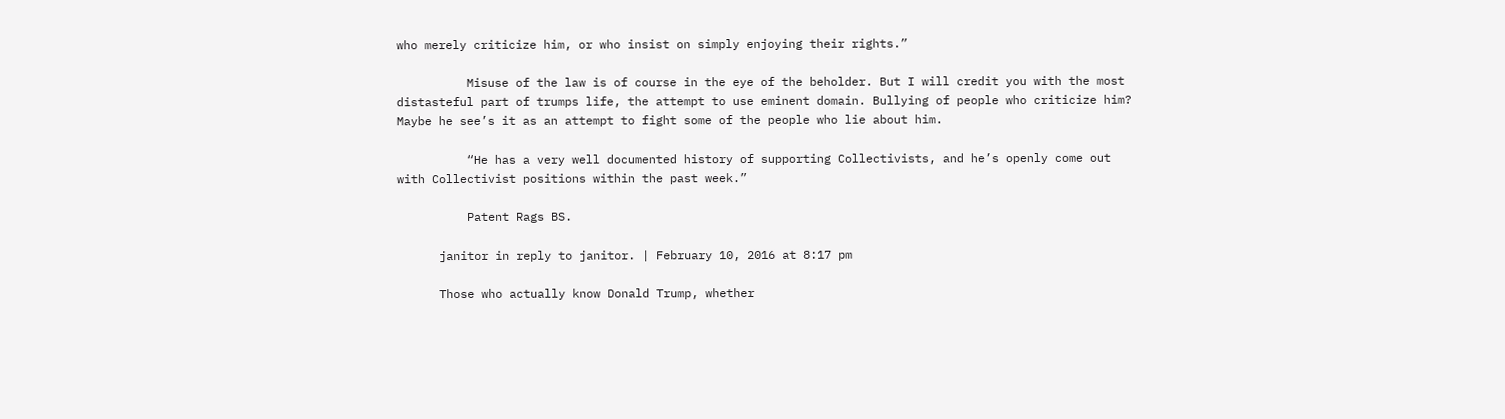who merely criticize him, or who insist on simply enjoying their rights.”

          Misuse of the law is of course in the eye of the beholder. But I will credit you with the most distasteful part of trumps life, the attempt to use eminent domain. Bullying of people who criticize him? Maybe he see’s it as an attempt to fight some of the people who lie about him.

          “He has a very well documented history of supporting Collectivists, and he’s openly come out with Collectivist positions within the past week.”

          Patent Rags BS.

      janitor in reply to janitor. | February 10, 2016 at 8:17 pm

      Those who actually know Donald Trump, whether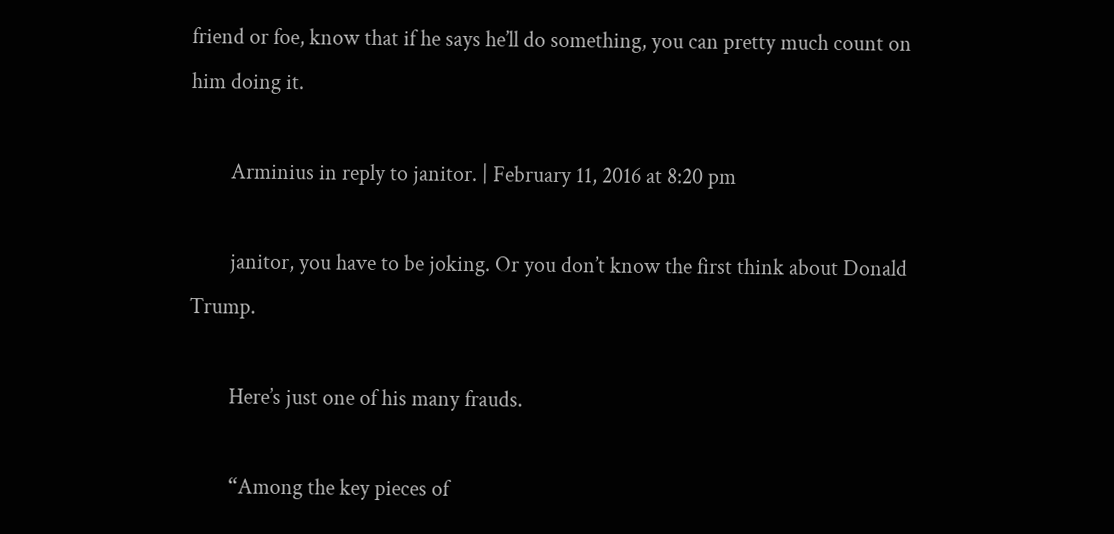friend or foe, know that if he says he’ll do something, you can pretty much count on him doing it.

        Arminius in reply to janitor. | February 11, 2016 at 8:20 pm

        janitor, you have to be joking. Or you don’t know the first think about Donald Trump.

        Here’s just one of his many frauds.

        “Among the key pieces of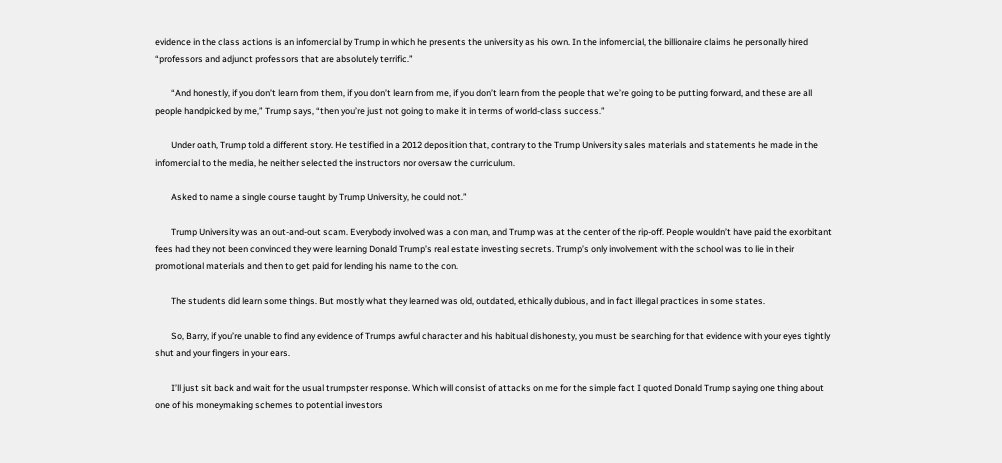evidence in the class actions is an infomercial by Trump in which he presents the university as his own. In the infomercial, the billionaire claims he personally hired “professors and adjunct professors that are absolutely terrific.”

        “And honestly, if you don’t learn from them, if you don’t learn from me, if you don’t learn from the people that we’re going to be putting forward, and these are all people handpicked by me,” Trump says, “then you’re just not going to make it in terms of world-class success.”

        Under oath, Trump told a different story. He testified in a 2012 deposition that, contrary to the Trump University sales materials and statements he made in the infomercial to the media, he neither selected the instructors nor oversaw the curriculum.

        Asked to name a single course taught by Trump University, he could not.”

        Trump University was an out-and-out scam. Everybody involved was a con man, and Trump was at the center of the rip-off. People wouldn’t have paid the exorbitant fees had they not been convinced they were learning Donald Trump’s real estate investing secrets. Trump’s only involvement with the school was to lie in their promotional materials and then to get paid for lending his name to the con.

        The students did learn some things. But mostly what they learned was old, outdated, ethically dubious, and in fact illegal practices in some states.

        So, Barry, if you’re unable to find any evidence of Trumps awful character and his habitual dishonesty, you must be searching for that evidence with your eyes tightly shut and your fingers in your ears.

        I’ll just sit back and wait for the usual trumpster response. Which will consist of attacks on me for the simple fact I quoted Donald Trump saying one thing about one of his moneymaking schemes to potential investors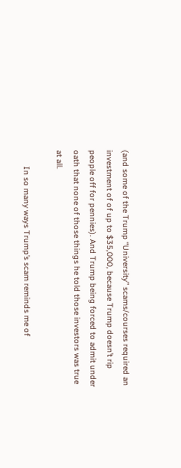(and some of the Trump “University” scams/courses required an investment of of up to $35,000, because Trump doesn’t rip people off for pennies). And Trump being forced to admit under oath that none of those things he told those investors was true at all.

        In so many ways Trump’s scam reminds me of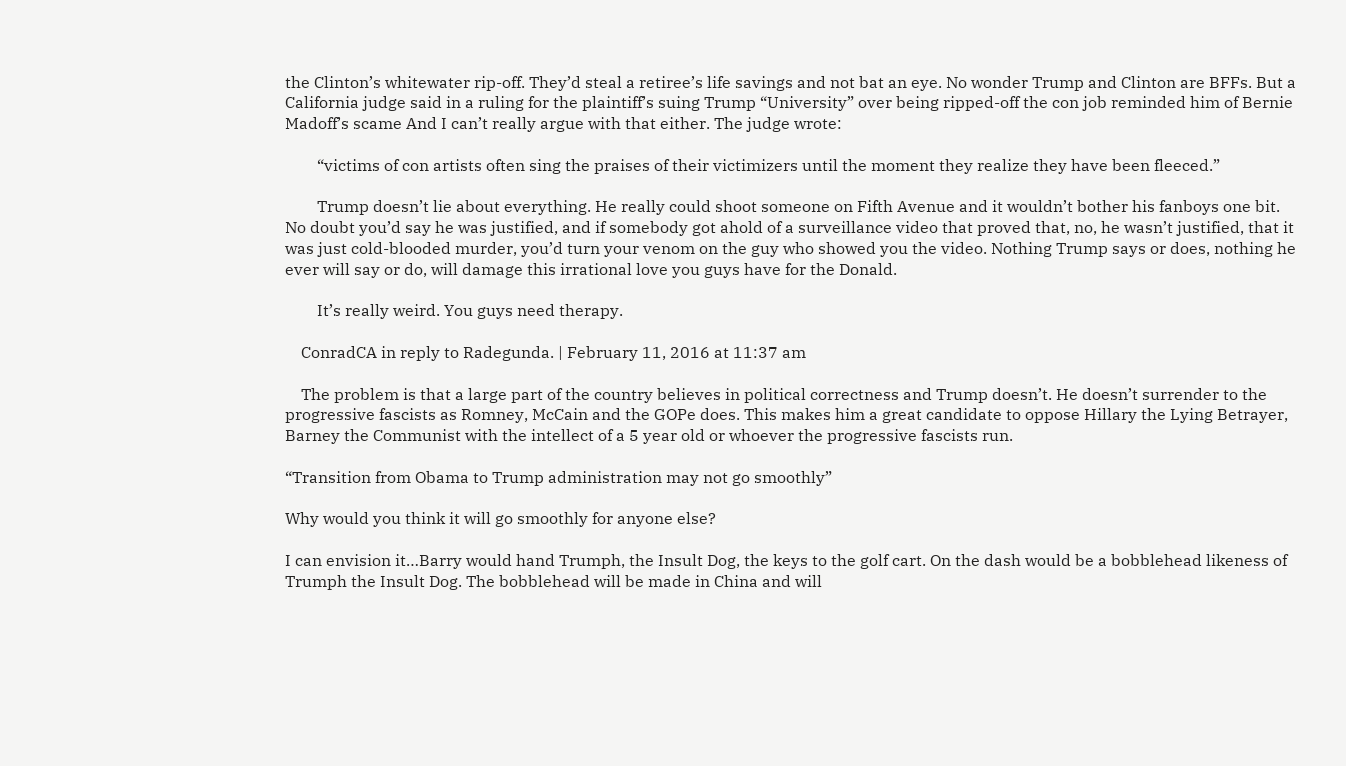the Clinton’s whitewater rip-off. They’d steal a retiree’s life savings and not bat an eye. No wonder Trump and Clinton are BFFs. But a California judge said in a ruling for the plaintiff’s suing Trump “University” over being ripped-off the con job reminded him of Bernie Madoff’s scame And I can’t really argue with that either. The judge wrote:

        “victims of con artists often sing the praises of their victimizers until the moment they realize they have been fleeced.”

        Trump doesn’t lie about everything. He really could shoot someone on Fifth Avenue and it wouldn’t bother his fanboys one bit. No doubt you’d say he was justified, and if somebody got ahold of a surveillance video that proved that, no, he wasn’t justified, that it was just cold-blooded murder, you’d turn your venom on the guy who showed you the video. Nothing Trump says or does, nothing he ever will say or do, will damage this irrational love you guys have for the Donald.

        It’s really weird. You guys need therapy.

    ConradCA in reply to Radegunda. | February 11, 2016 at 11:37 am

    The problem is that a large part of the country believes in political correctness and Trump doesn’t. He doesn’t surrender to the progressive fascists as Romney, McCain and the GOPe does. This makes him a great candidate to oppose Hillary the Lying Betrayer, Barney the Communist with the intellect of a 5 year old or whoever the progressive fascists run.

“Transition from Obama to Trump administration may not go smoothly”

Why would you think it will go smoothly for anyone else?

I can envision it…Barry would hand Trumph, the Insult Dog, the keys to the golf cart. On the dash would be a bobblehead likeness of Trumph the Insult Dog. The bobblehead will be made in China and will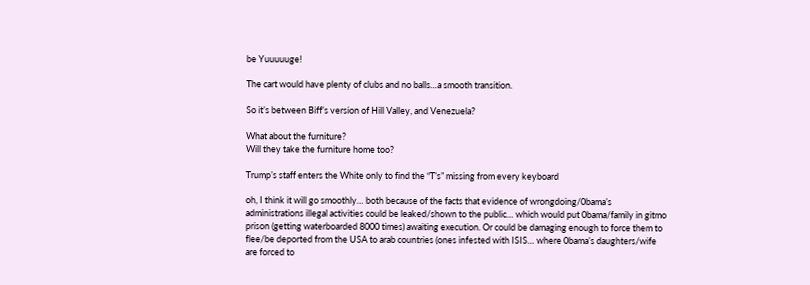be Yuuuuuge!

The cart would have plenty of clubs and no balls…a smooth transition.

So it’s between Biff’s version of Hill Valley, and Venezuela?

What about the furniture?
Will they take the furniture home too?

Trump’s staff enters the White only to find the “T’s” missing from every keyboard

oh, I think it will go smoothly… both because of the facts that evidence of wrongdoing/0bama’s administrations illegal activities could be leaked/shown to the public… which would put 0bama/family in gitmo prison (getting waterboarded 8000 times) awaiting execution. Or could be damaging enough to force them to flee/be deported from the USA to arab countries (ones infested with ISIS… where 0bama’s daughters/wife are forced to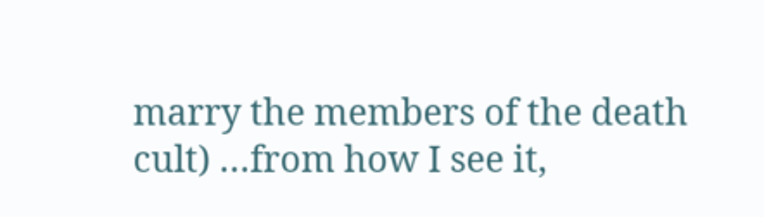marry the members of the death cult) …from how I see it,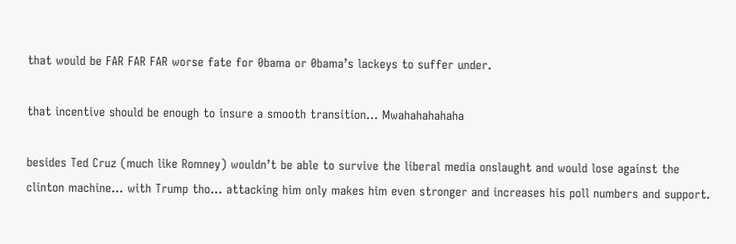that would be FAR FAR FAR worse fate for 0bama or 0bama’s lackeys to suffer under.

that incentive should be enough to insure a smooth transition… Mwahahahahaha

besides Ted Cruz (much like Romney) wouldn’t be able to survive the liberal media onslaught and would lose against the clinton machine… with Trump tho… attacking him only makes him even stronger and increases his poll numbers and support.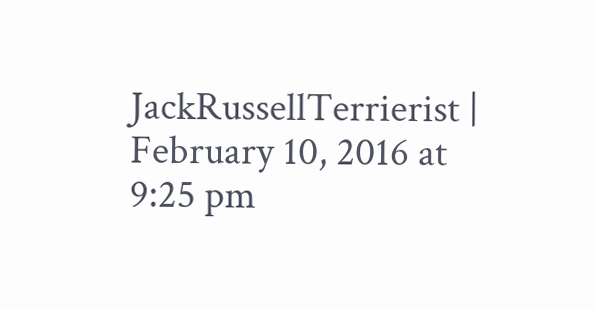JackRussellTerrierist | February 10, 2016 at 9:25 pm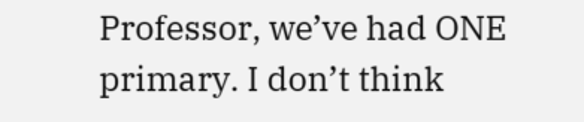Professor, we’ve had ONE primary. I don’t think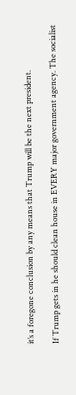it’s a foregone conclusion by any means that Trump will be the next president.

If Trump gets in he should clean house in EVERY major government agency. The socialist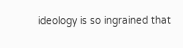ideology is so ingrained that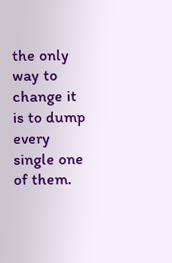the only way to change it is to dump every single one of them.